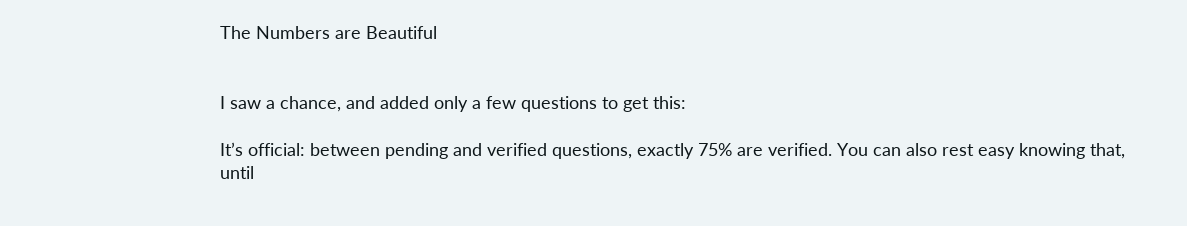The Numbers are Beautiful


I saw a chance, and added only a few questions to get this:

It’s official: between pending and verified questions, exactly 75% are verified. You can also rest easy knowing that, until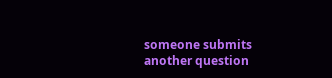someone submits another question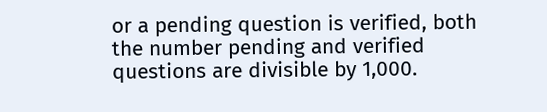or a pending question is verified, both the number pending and verified questions are divisible by 1,000.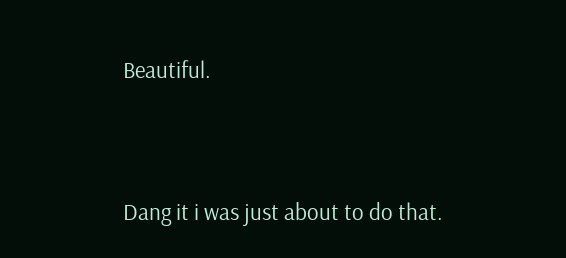Beautiful.




Dang it i was just about to do that.